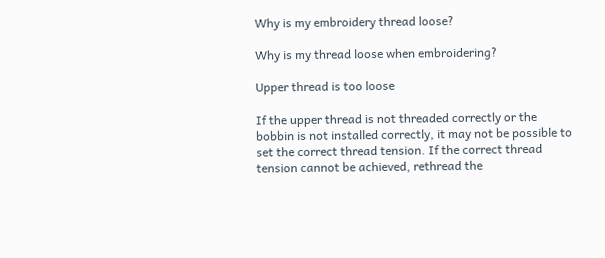Why is my embroidery thread loose?

Why is my thread loose when embroidering?

Upper thread is too loose

If the upper thread is not threaded correctly or the bobbin is not installed correctly, it may not be possible to set the correct thread tension. If the correct thread tension cannot be achieved, rethread the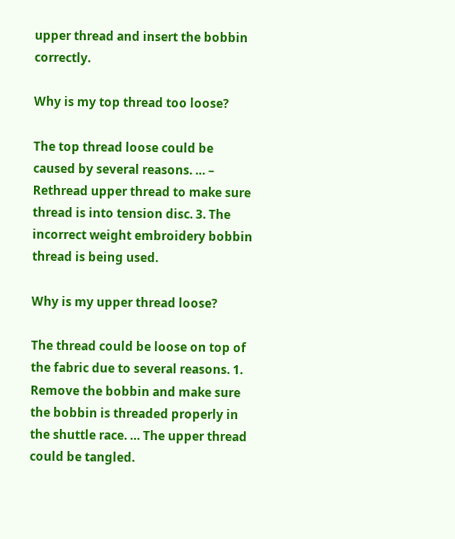upper thread and insert the bobbin correctly.

Why is my top thread too loose?

The top thread loose could be caused by several reasons. … – Rethread upper thread to make sure thread is into tension disc. 3. The incorrect weight embroidery bobbin thread is being used.

Why is my upper thread loose?

The thread could be loose on top of the fabric due to several reasons. 1. Remove the bobbin and make sure the bobbin is threaded properly in the shuttle race. … The upper thread could be tangled.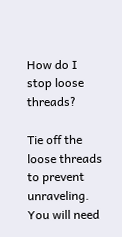How do I stop loose threads?

Tie off the loose threads to prevent unraveling. You will need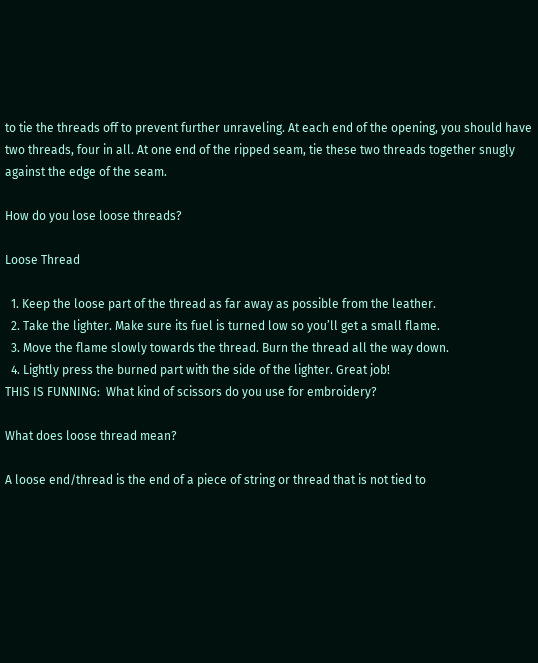to tie the threads off to prevent further unraveling. At each end of the opening, you should have two threads, four in all. At one end of the ripped seam, tie these two threads together snugly against the edge of the seam.

How do you lose loose threads?

Loose Thread

  1. Keep the loose part of the thread as far away as possible from the leather.
  2. Take the lighter. Make sure its fuel is turned low so you’ll get a small flame.
  3. Move the flame slowly towards the thread. Burn the thread all the way down.
  4. Lightly press the burned part with the side of the lighter. Great job!
THIS IS FUNNING:  What kind of scissors do you use for embroidery?

What does loose thread mean?

A loose end/thread is the end of a piece of string or thread that is not tied to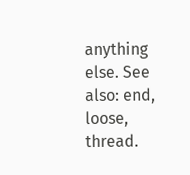anything else. See also: end, loose, thread.